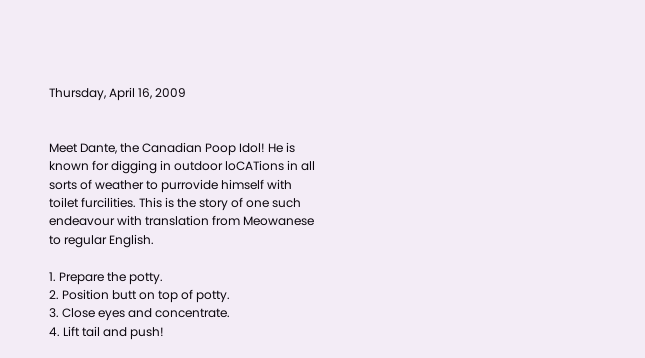Thursday, April 16, 2009


Meet Dante, the Canadian Poop Idol! He is known for digging in outdoor loCATions in all sorts of weather to purrovide himself with toilet furcilities. This is the story of one such endeavour with translation from Meowanese to regular English.

1. Prepare the potty.
2. Position butt on top of potty.
3. Close eyes and concentrate.
4. Lift tail and push!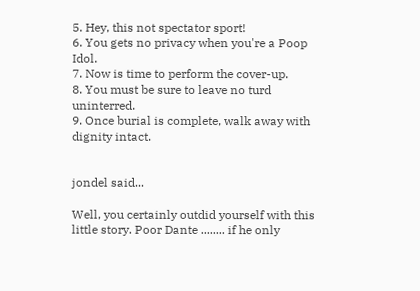5. Hey, this not spectator sport!
6. You gets no privacy when you're a Poop Idol.
7. Now is time to perform the cover-up.
8. You must be sure to leave no turd uninterred.
9. Once burial is complete, walk away with dignity intact.


jondel said...

Well, you certainly outdid yourself with this little story. Poor Dante ........ if he only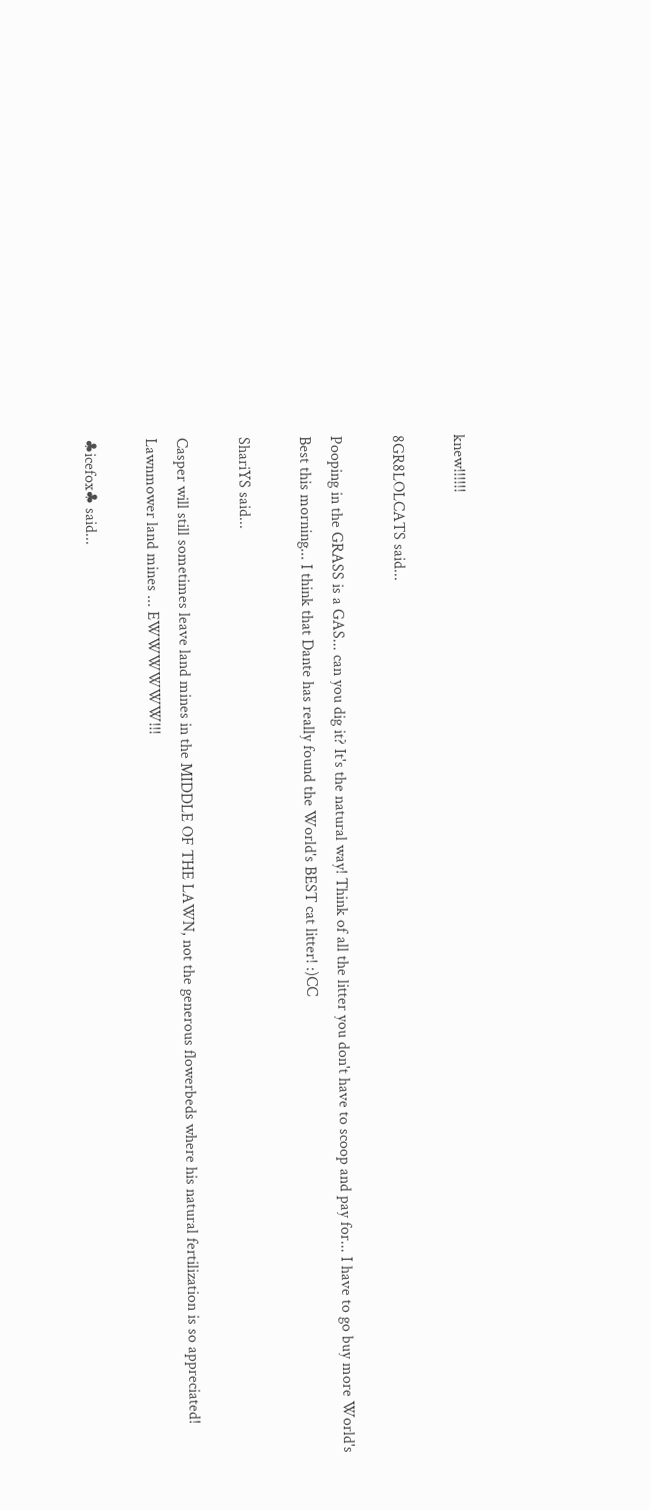knew!!!!!!

8GR8LOLCATS said...

Pooping in the GRASS is a GAS... can you dig it? It's the natural way! Think of all the litter you don't have to scoop and pay for... I have to go buy more World's Best this morning... I think that Dante has really found the World's BEST cat litter! :)CC

ShariYS said...

Casper will still sometimes leave land mines in the MIDDLE OF THE LAWN, not the generous flowerbeds where his natural fertilization is so appreciated! Lawnmower land mines ... EWWWWWW!!!

♣icefox♣ said...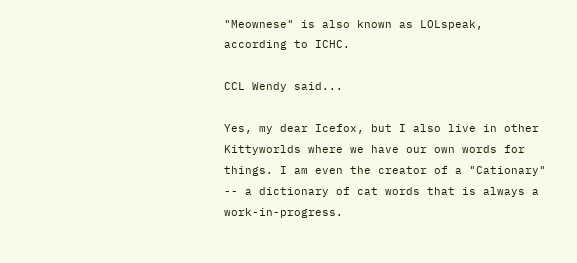"Meownese" is also known as LOLspeak, according to ICHC.

CCL Wendy said...

Yes, my dear Icefox, but I also live in other Kittyworlds where we have our own words for things. I am even the creator of a "Cationary" -- a dictionary of cat words that is always a work-in-progress.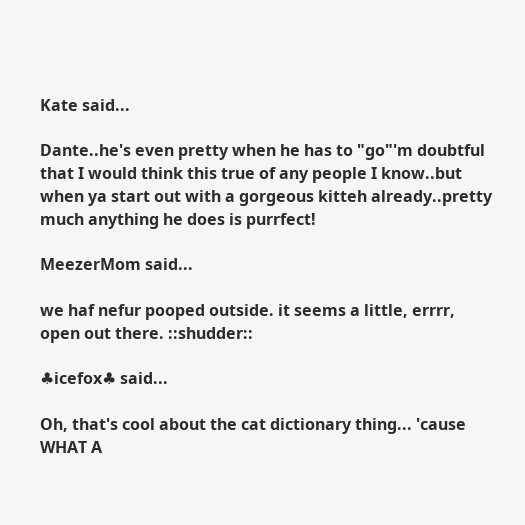Kate said...

Dante..he's even pretty when he has to "go"'m doubtful that I would think this true of any people I know..but when ya start out with a gorgeous kitteh already..pretty much anything he does is purrfect!

MeezerMom said...

we haf nefur pooped outside. it seems a little, errrr, open out there. ::shudder::

♣icefox♣ said...

Oh, that's cool about the cat dictionary thing... 'cause WHAT A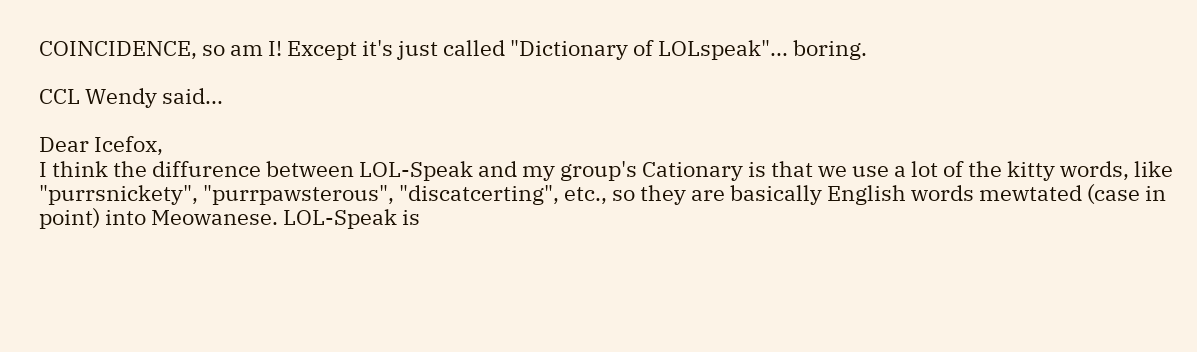COINCIDENCE, so am I! Except it's just called "Dictionary of LOLspeak"... boring.

CCL Wendy said...

Dear Icefox,
I think the diffurence between LOL-Speak and my group's Cationary is that we use a lot of the kitty words, like "purrsnickety", "purrpawsterous", "discatcerting", etc., so they are basically English words mewtated (case in point) into Meowanese. LOL-Speak is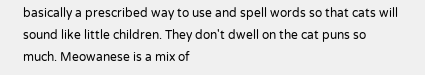basically a prescribed way to use and spell words so that cats will sound like little children. They don't dwell on the cat puns so much. Meowanese is a mix of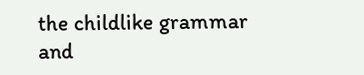the childlike grammar and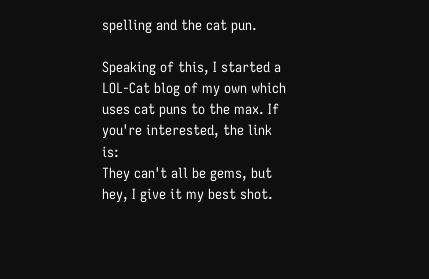spelling and the cat pun.

Speaking of this, I started a LOL-Cat blog of my own which uses cat puns to the max. If you're interested, the link is:
They can't all be gems, but hey, I give it my best shot.